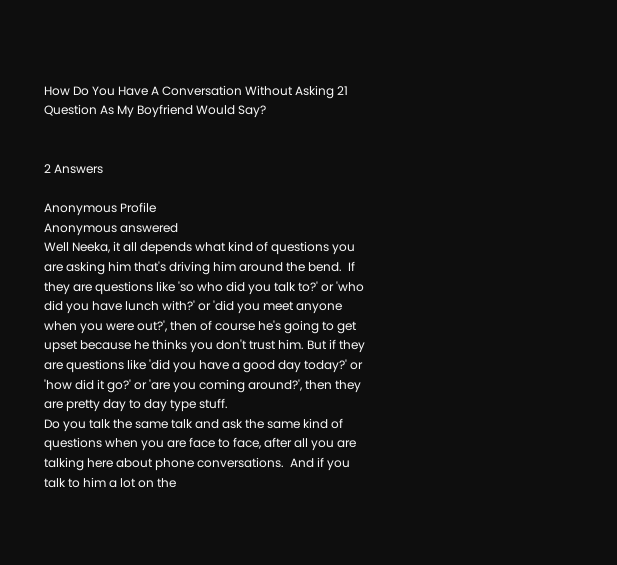How Do You Have A Conversation Without Asking 21 Question As My Boyfriend Would Say?


2 Answers

Anonymous Profile
Anonymous answered
Well Neeka, it all depends what kind of questions you are asking him that's driving him around the bend.  If they are questions like 'so who did you talk to?' or 'who did you have lunch with?' or 'did you meet anyone when you were out?', then of course he's going to get upset because he thinks you don't trust him. But if they are questions like 'did you have a good day today?' or 'how did it go?' or 'are you coming around?', then they are pretty day to day type stuff.
Do you talk the same talk and ask the same kind of questions when you are face to face, after all you are talking here about phone conversations.  And if you talk to him a lot on the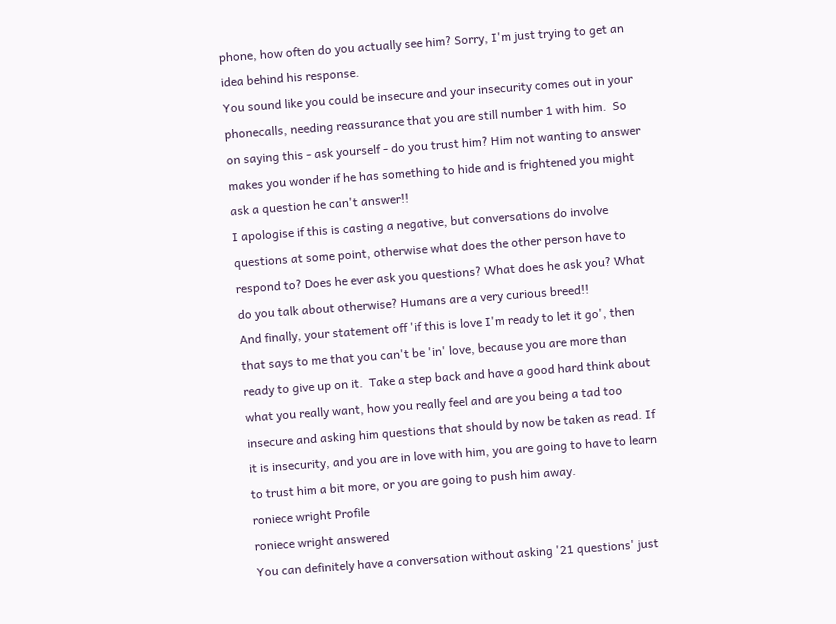phone, how often do you actually see him? Sorry, I'm just trying to get an idea behind his response.
You sound like you could be insecure and your insecurity comes out in your phonecalls, needing reassurance that you are still number 1 with him.  So on saying this - ask yourself - do you trust him? Him not wanting to answer makes you wonder if he has something to hide and is frightened you might ask a question he can't answer!!
I apologise if this is casting a negative, but conversations do involve questions at some point, otherwise what does the other person have to respond to? Does he ever ask you questions? What does he ask you? What do you talk about otherwise? Humans are a very curious breed!!
And finally, your statement off 'if this is love I'm ready to let it go', then that says to me that you can't be 'in' love, because you are more than ready to give up on it.  Take a step back and have a good hard think about what you really want, how you really feel and are you being a tad too insecure and asking him questions that should by now be taken as read. If it is insecurity, and you are in love with him, you are going to have to learn to trust him a bit more, or you are going to push him away.
roniece wright Profile
roniece wright answered
You can definitely have a conversation without asking '21 questions' just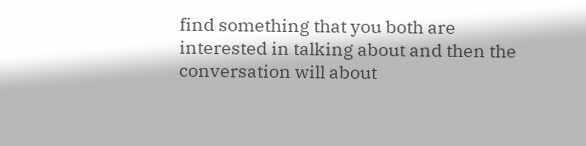find something that you both are interested in talking about and then the conversation will about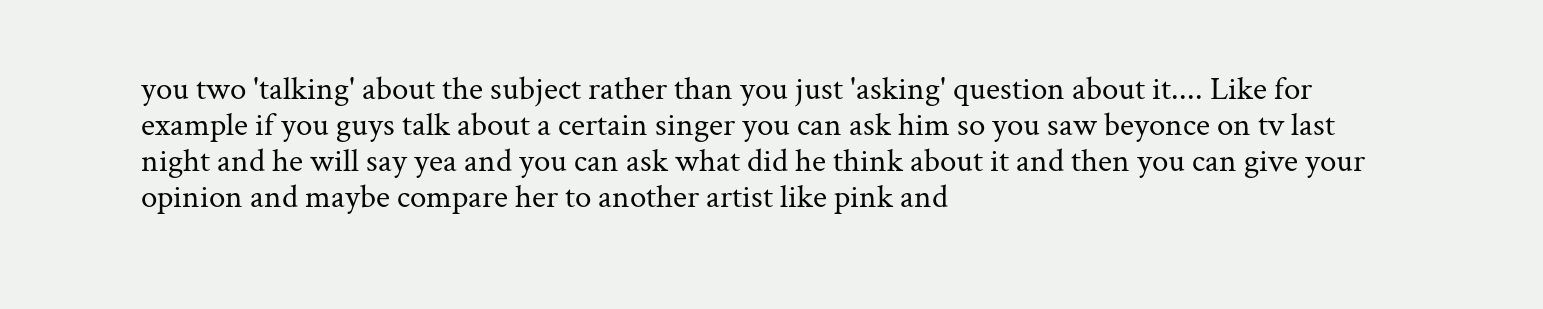you two 'talking' about the subject rather than you just 'asking' question about it.... Like for example if you guys talk about a certain singer you can ask him so you saw beyonce on tv last night and he will say yea and you can ask what did he think about it and then you can give your opinion and maybe compare her to another artist like pink and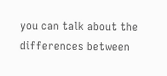you can talk about the differences between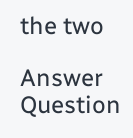the two

Answer Question